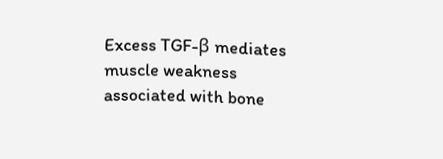Excess TGF-β mediates muscle weakness associated with bone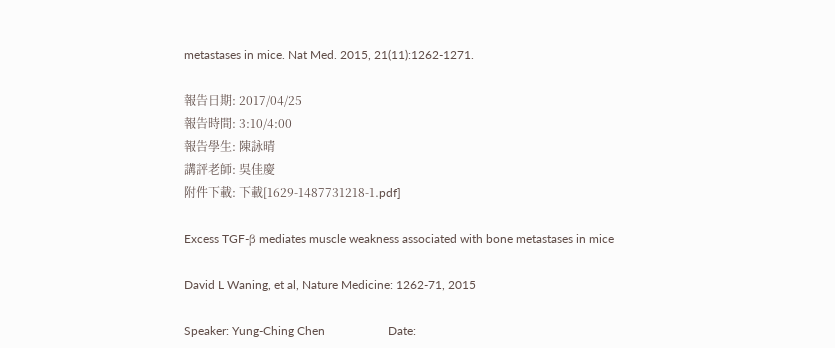metastases in mice. Nat Med. 2015, 21(11):1262-1271.

報告日期: 2017/04/25
報告時間: 3:10/4:00
報告學生: 陳詠晴
講評老師: 吳佳慶
附件下載: 下載[1629-1487731218-1.pdf]

Excess TGF-β mediates muscle weakness associated with bone metastases in mice

David L Waning, et al, Nature Medicine: 1262-71, 2015

Speaker: Yung-Ching Chen                     Date: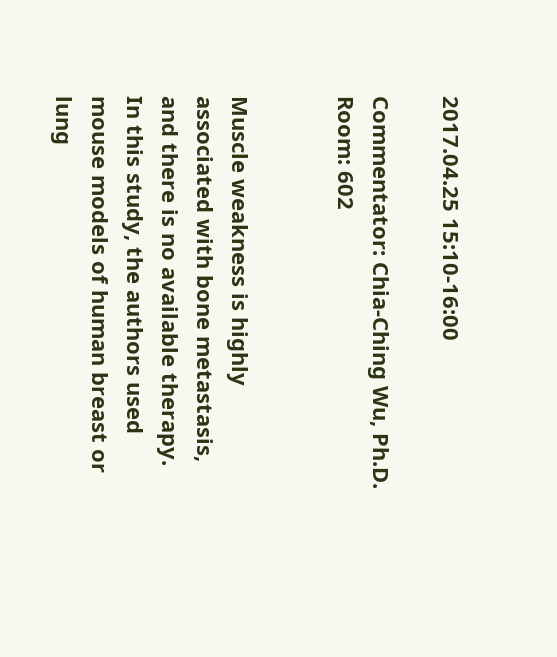2017.04.25 15:10-16:00

Commentator: Chia-Ching Wu, Ph.D.                 Room: 602


Muscle weakness is highly associated with bone metastasis, and there is no available therapy. In this study, the authors used mouse models of human breast or lung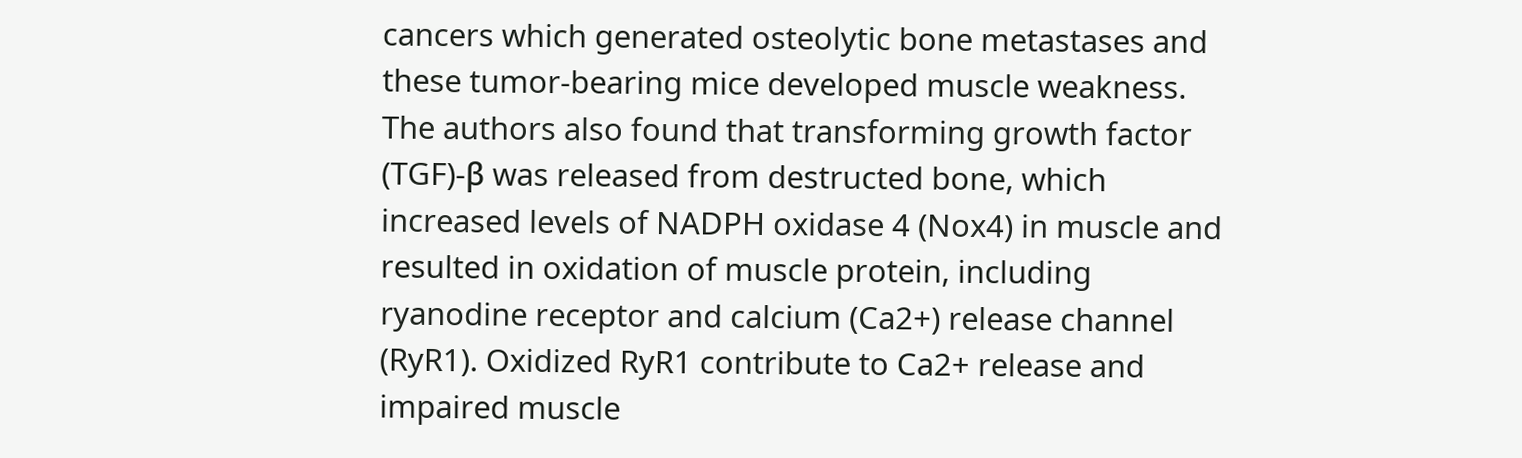cancers which generated osteolytic bone metastases and these tumor-bearing mice developed muscle weakness. The authors also found that transforming growth factor (TGF)-β was released from destructed bone, which increased levels of NADPH oxidase 4 (Nox4) in muscle and resulted in oxidation of muscle protein, including ryanodine receptor and calcium (Ca2+) release channel (RyR1). Oxidized RyR1 contribute to Ca2+ release and impaired muscle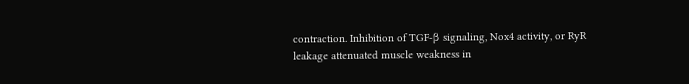contraction. Inhibition of TGF-β signaling, Nox4 activity, or RyR leakage attenuated muscle weakness in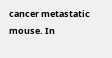cancer metastatic mouse. In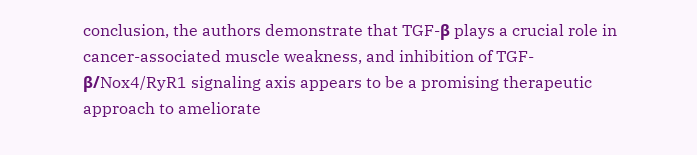conclusion, the authors demonstrate that TGF-β plays a crucial role in cancer-associated muscle weakness, and inhibition of TGF-β/Nox4/RyR1 signaling axis appears to be a promising therapeutic approach to ameliorate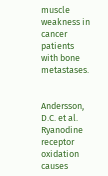muscle weakness in cancer patients with bone metastases.


Andersson, D.C. et al. Ryanodine receptor oxidation causes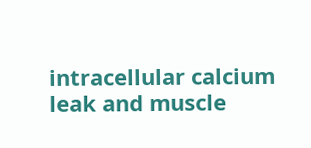intracellular calcium leak and muscle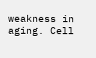weakness in aging. Cell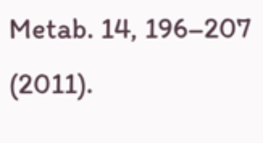Metab. 14, 196–207 (2011).